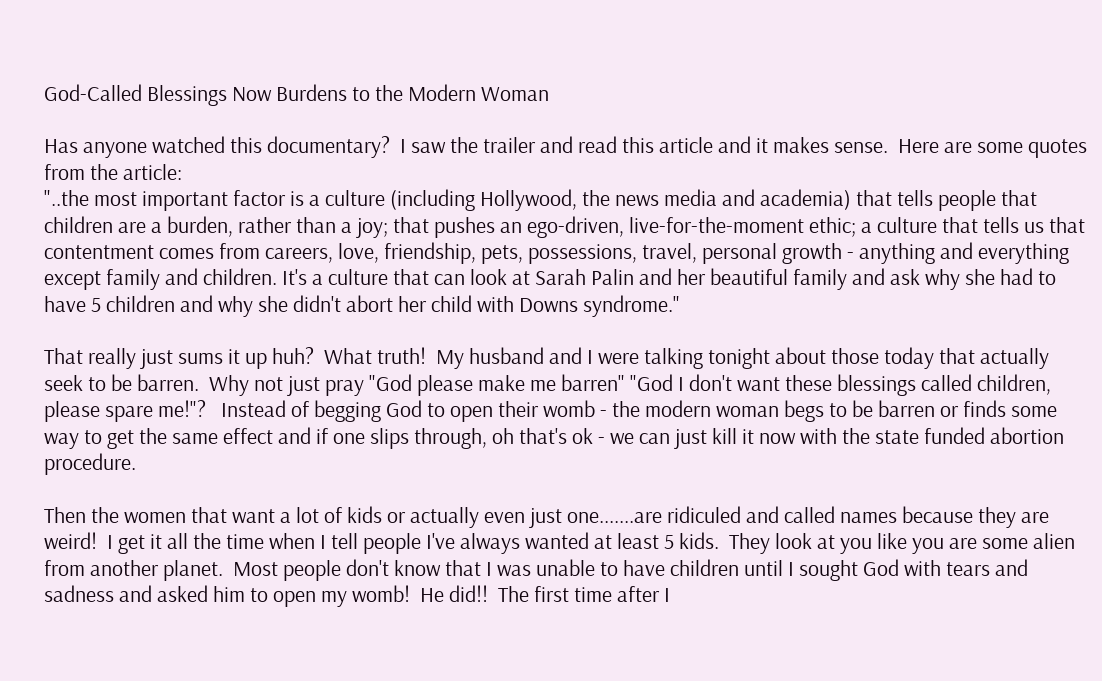God-Called Blessings Now Burdens to the Modern Woman

Has anyone watched this documentary?  I saw the trailer and read this article and it makes sense.  Here are some quotes from the article:
"..the most important factor is a culture (including Hollywood, the news media and academia) that tells people that children are a burden, rather than a joy; that pushes an ego-driven, live-for-the-moment ethic; a culture that tells us that contentment comes from careers, love, friendship, pets, possessions, travel, personal growth - anything and everything except family and children. It's a culture that can look at Sarah Palin and her beautiful family and ask why she had to have 5 children and why she didn't abort her child with Downs syndrome."

That really just sums it up huh?  What truth!  My husband and I were talking tonight about those today that actually seek to be barren.  Why not just pray "God please make me barren" "God I don't want these blessings called children, please spare me!"?   Instead of begging God to open their womb - the modern woman begs to be barren or finds some way to get the same effect and if one slips through, oh that's ok - we can just kill it now with the state funded abortion procedure.

Then the women that want a lot of kids or actually even just one.......are ridiculed and called names because they are weird!  I get it all the time when I tell people I've always wanted at least 5 kids.  They look at you like you are some alien from another planet.  Most people don't know that I was unable to have children until I sought God with tears and sadness and asked him to open my womb!  He did!!  The first time after I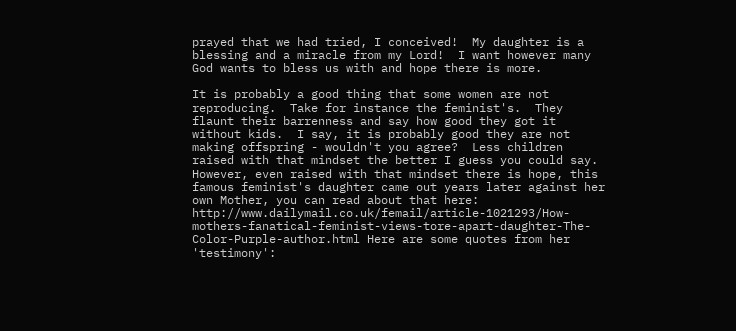prayed that we had tried, I conceived!  My daughter is a blessing and a miracle from my Lord!  I want however many God wants to bless us with and hope there is more.

It is probably a good thing that some women are not reproducing.  Take for instance the feminist's.  They flaunt their barrenness and say how good they got it without kids.  I say, it is probably good they are not making offspring - wouldn't you agree?  Less children raised with that mindset the better I guess you could say.  However, even raised with that mindset there is hope, this famous feminist's daughter came out years later against her own Mother, you can read about that here: http://www.dailymail.co.uk/femail/article-1021293/How-mothers-fanatical-feminist-views-tore-apart-daughter-The-Color-Purple-author.html Here are some quotes from her 'testimony':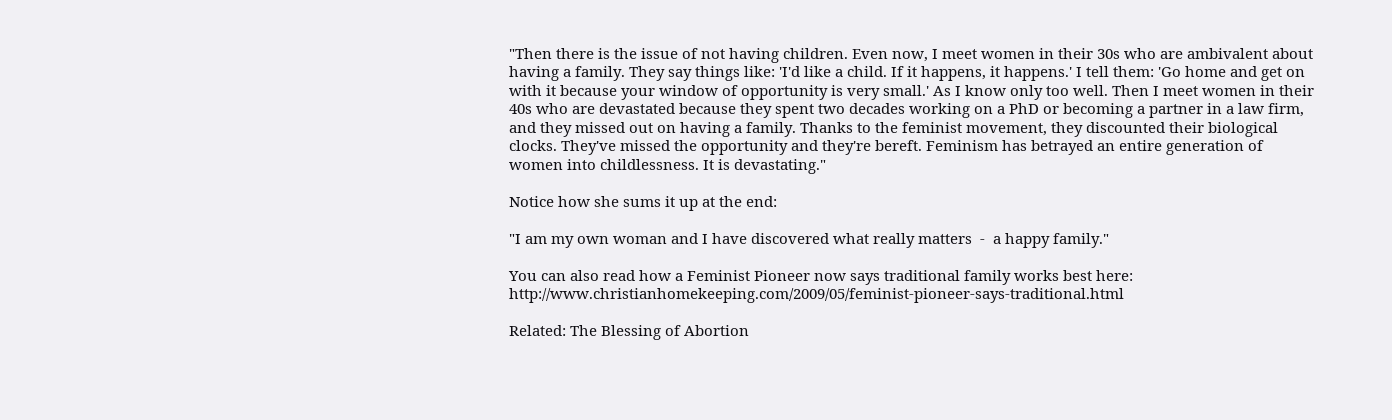"Then there is the issue of not having children. Even now, I meet women in their 30s who are ambivalent about having a family. They say things like: 'I'd like a child. If it happens, it happens.' I tell them: 'Go home and get on with it because your window of opportunity is very small.' As I know only too well. Then I meet women in their 40s who are devastated because they spent two decades working on a PhD or becoming a partner in a law firm, and they missed out on having a family. Thanks to the feminist movement, they discounted their biological clocks. They've missed the opportunity and they're bereft. Feminism has betrayed an entire generation of women into childlessness. It is devastating."

Notice how she sums it up at the end:

"I am my own woman and I have discovered what really matters  -  a happy family."

You can also read how a Feminist Pioneer now says traditional family works best here: http://www.christianhomekeeping.com/2009/05/feminist-pioneer-says-traditional.html

Related: The Blessing of Abortion